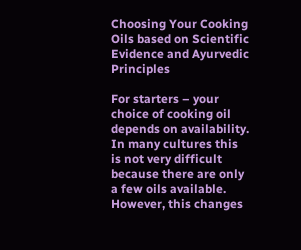Choosing Your Cooking Oils based on Scientific Evidence and Ayurvedic Principles

For starters – your choice of cooking oil depends on availability.  In many cultures this is not very difficult because there are only a few oils available.  However, this changes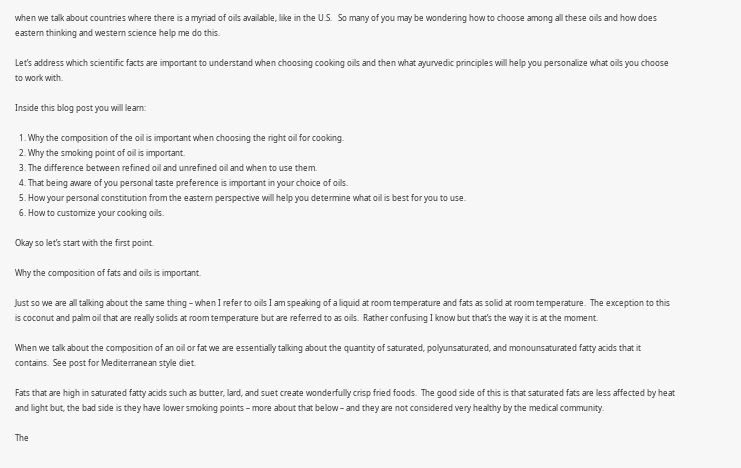when we talk about countries where there is a myriad of oils available, like in the U.S.   So many of you may be wondering how to choose among all these oils and how does eastern thinking and western science help me do this.

Let’s address which scientific facts are important to understand when choosing cooking oils and then what ayurvedic principles will help you personalize what oils you choose to work with.

Inside this blog post you will learn:

  1. Why the composition of the oil is important when choosing the right oil for cooking.
  2. Why the smoking point of oil is important.
  3. The difference between refined oil and unrefined oil and when to use them.
  4. That being aware of you personal taste preference is important in your choice of oils.
  5. How your personal constitution from the eastern perspective will help you determine what oil is best for you to use.
  6. How to customize your cooking oils.

Okay so let’s start with the first point.

Why the composition of fats and oils is important.

Just so we are all talking about the same thing – when I refer to oils I am speaking of a liquid at room temperature and fats as solid at room temperature.  The exception to this is coconut and palm oil that are really solids at room temperature but are referred to as oils.  Rather confusing I know but that’s the way it is at the moment.

When we talk about the composition of an oil or fat we are essentially talking about the quantity of saturated, polyunsaturated, and monounsaturated fatty acids that it contains.  See post for Mediterranean style diet.

Fats that are high in saturated fatty acids such as butter, lard, and suet create wonderfully crisp fried foods.  The good side of this is that saturated fats are less affected by heat and light but, the bad side is they have lower smoking points – more about that below – and they are not considered very healthy by the medical community.

The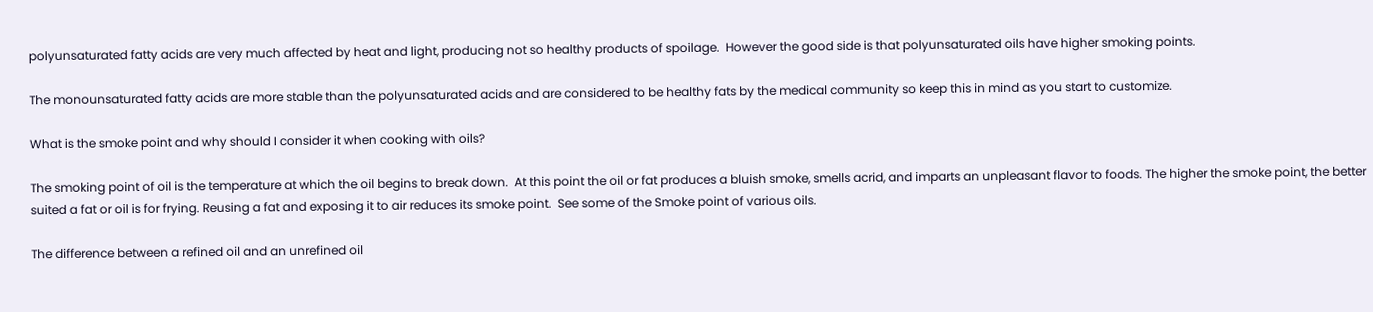polyunsaturated fatty acids are very much affected by heat and light, producing not so healthy products of spoilage.  However the good side is that polyunsaturated oils have higher smoking points.

The monounsaturated fatty acids are more stable than the polyunsaturated acids and are considered to be healthy fats by the medical community so keep this in mind as you start to customize.

What is the smoke point and why should I consider it when cooking with oils?

The smoking point of oil is the temperature at which the oil begins to break down.  At this point the oil or fat produces a bluish smoke, smells acrid, and imparts an unpleasant flavor to foods. The higher the smoke point, the better suited a fat or oil is for frying. Reusing a fat and exposing it to air reduces its smoke point.  See some of the Smoke point of various oils.

The difference between a refined oil and an unrefined oil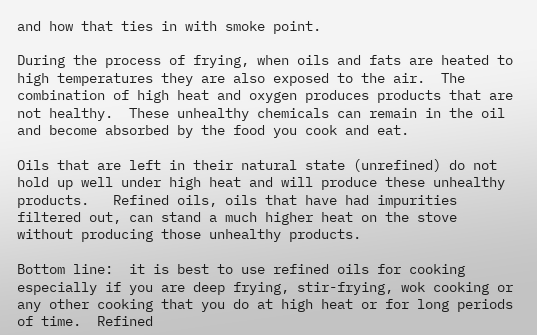and how that ties in with smoke point.

During the process of frying, when oils and fats are heated to high temperatures they are also exposed to the air.  The combination of high heat and oxygen produces products that are not healthy.  These unhealthy chemicals can remain in the oil and become absorbed by the food you cook and eat.

Oils that are left in their natural state (unrefined) do not hold up well under high heat and will produce these unhealthy products.   Refined oils, oils that have had impurities filtered out, can stand a much higher heat on the stove without producing those unhealthy products.

Bottom line:  it is best to use refined oils for cooking especially if you are deep frying, stir-frying, wok cooking or any other cooking that you do at high heat or for long periods of time.  Refined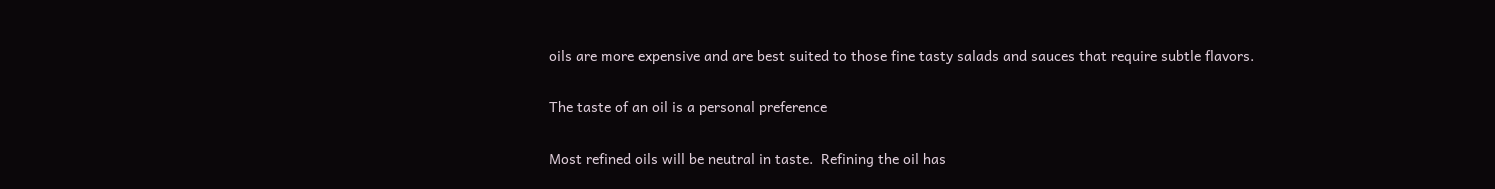oils are more expensive and are best suited to those fine tasty salads and sauces that require subtle flavors.

The taste of an oil is a personal preference

Most refined oils will be neutral in taste.  Refining the oil has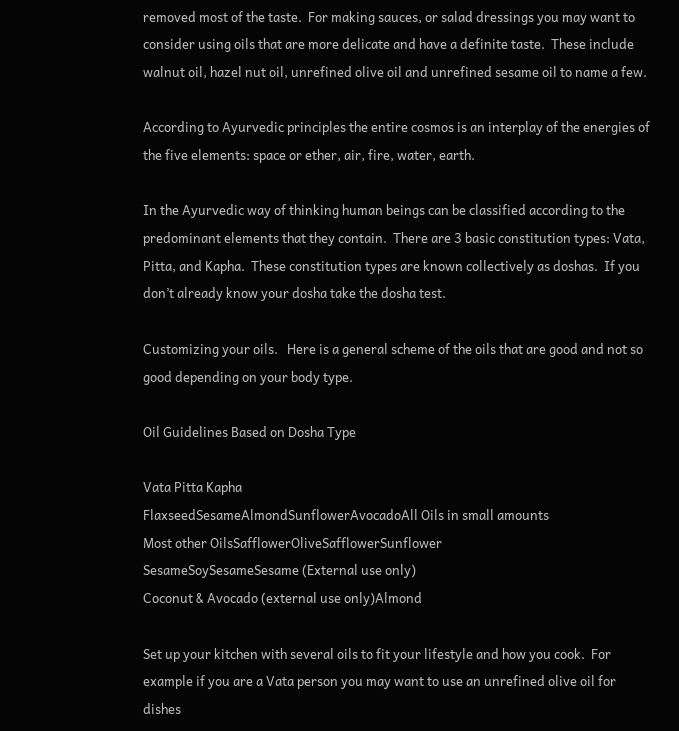removed most of the taste.  For making sauces, or salad dressings you may want to consider using oils that are more delicate and have a definite taste.  These include walnut oil, hazel nut oil, unrefined olive oil and unrefined sesame oil to name a few.

According to Ayurvedic principles the entire cosmos is an interplay of the energies of the five elements: space or ether, air, fire, water, earth.

In the Ayurvedic way of thinking human beings can be classified according to the predominant elements that they contain.  There are 3 basic constitution types: Vata, Pitta, and Kapha.  These constitution types are known collectively as doshas.  If you don’t already know your dosha take the dosha test.

Customizing your oils.   Here is a general scheme of the oils that are good and not so good depending on your body type.

Oil Guidelines Based on Dosha Type

Vata Pitta Kapha
FlaxseedSesameAlmondSunflowerAvocadoAll Oils in small amounts
Most other OilsSafflowerOliveSafflowerSunflower
SesameSoySesameSesame (External use only)
Coconut & Avocado (external use only)Almond

Set up your kitchen with several oils to fit your lifestyle and how you cook.  For example if you are a Vata person you may want to use an unrefined olive oil for dishes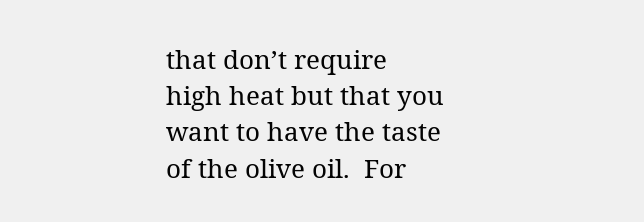that don’t require high heat but that you want to have the taste of the olive oil.  For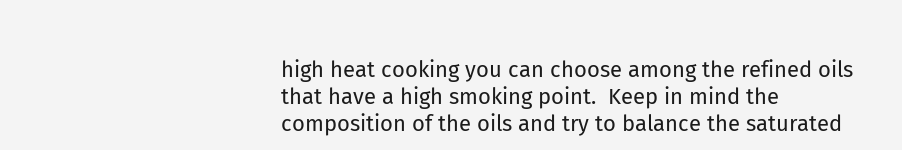high heat cooking you can choose among the refined oils that have a high smoking point.  Keep in mind the composition of the oils and try to balance the saturated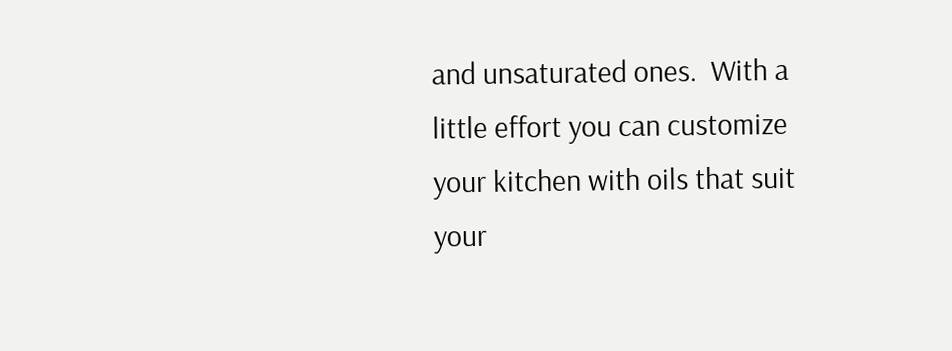and unsaturated ones.  With a little effort you can customize your kitchen with oils that suit your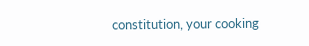constitution, your cooking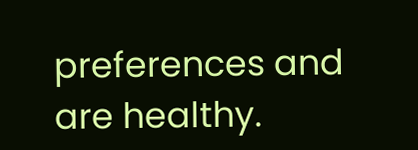preferences and are healthy.